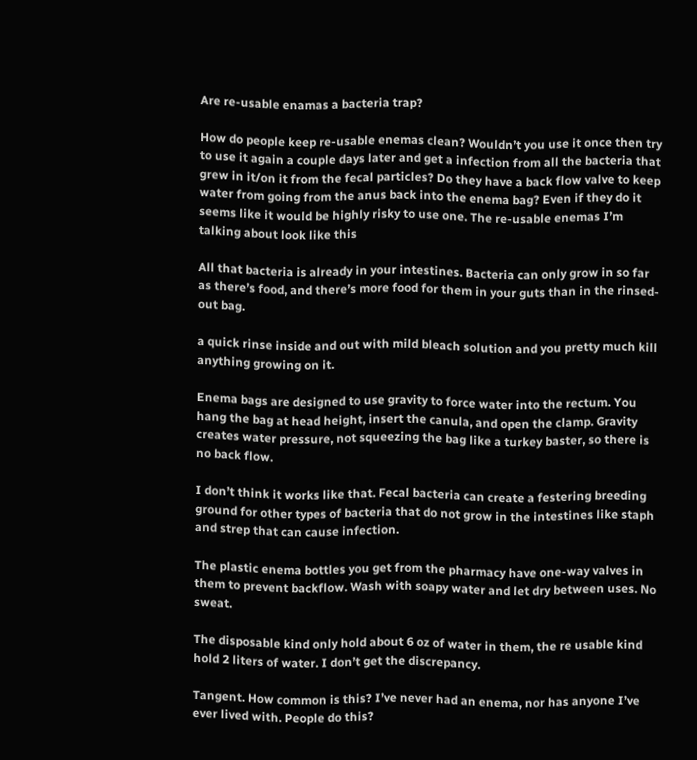Are re-usable enamas a bacteria trap?

How do people keep re-usable enemas clean? Wouldn’t you use it once then try to use it again a couple days later and get a infection from all the bacteria that grew in it/on it from the fecal particles? Do they have a back flow valve to keep water from going from the anus back into the enema bag? Even if they do it seems like it would be highly risky to use one. The re-usable enemas I’m talking about look like this

All that bacteria is already in your intestines. Bacteria can only grow in so far as there’s food, and there’s more food for them in your guts than in the rinsed-out bag.

a quick rinse inside and out with mild bleach solution and you pretty much kill anything growing on it.

Enema bags are designed to use gravity to force water into the rectum. You hang the bag at head height, insert the canula, and open the clamp. Gravity creates water pressure, not squeezing the bag like a turkey baster, so there is no back flow.

I don’t think it works like that. Fecal bacteria can create a festering breeding ground for other types of bacteria that do not grow in the intestines like staph and strep that can cause infection.

The plastic enema bottles you get from the pharmacy have one-way valves in them to prevent backflow. Wash with soapy water and let dry between uses. No sweat.

The disposable kind only hold about 6 oz of water in them, the re usable kind hold 2 liters of water. I don’t get the discrepancy.

Tangent. How common is this? I’ve never had an enema, nor has anyone I’ve ever lived with. People do this?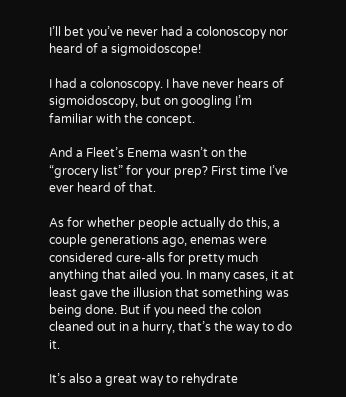I’ll bet you’ve never had a colonoscopy nor heard of a sigmoidoscope!

I had a colonoscopy. I have never hears of sigmoidoscopy, but on googling I’m familiar with the concept.

And a Fleet’s Enema wasn’t on the “grocery list” for your prep? First time I’ve ever heard of that.

As for whether people actually do this, a couple generations ago, enemas were considered cure-alls for pretty much anything that ailed you. In many cases, it at least gave the illusion that something was being done. But if you need the colon cleaned out in a hurry, that’s the way to do it.

It’s also a great way to rehydrate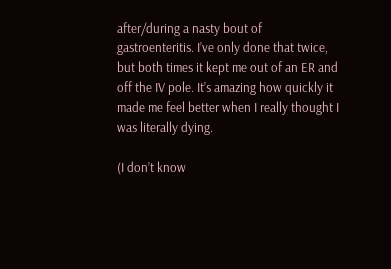after/during a nasty bout of gastroenteritis. I’ve only done that twice, but both times it kept me out of an ER and off the IV pole. It’s amazing how quickly it made me feel better when I really thought I was literally dying.

(I don’t know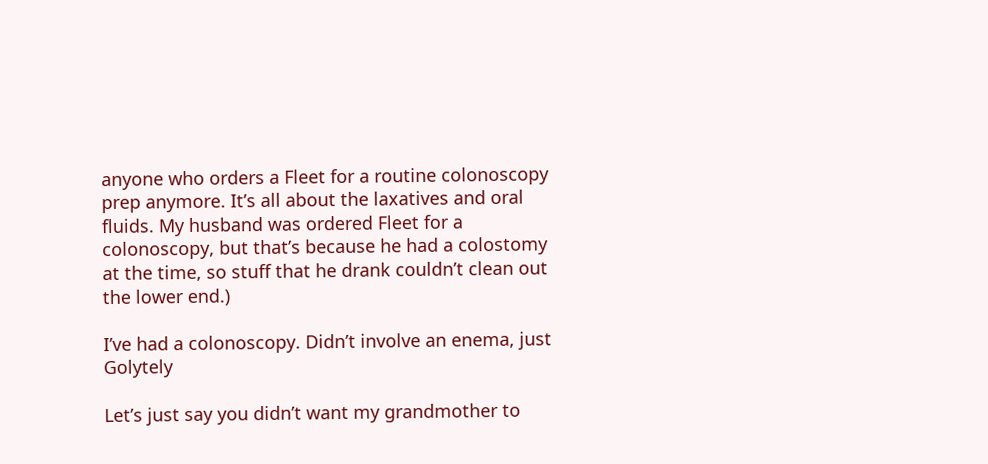anyone who orders a Fleet for a routine colonoscopy prep anymore. It’s all about the laxatives and oral fluids. My husband was ordered Fleet for a colonoscopy, but that’s because he had a colostomy at the time, so stuff that he drank couldn’t clean out the lower end.)

I’ve had a colonoscopy. Didn’t involve an enema, just Golytely

Let’s just say you didn’t want my grandmother to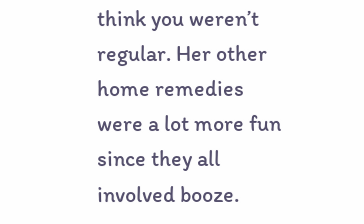think you weren’t regular. Her other home remedies were a lot more fun since they all involved booze.